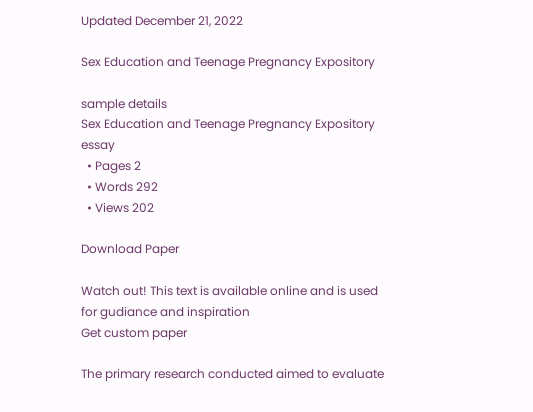Updated December 21, 2022

Sex Education and Teenage Pregnancy Expository

sample details
Sex Education and Teenage Pregnancy Expository essay
  • Pages 2
  • Words 292
  • Views 202

Download Paper

Watch out! This text is available online and is used for gudiance and inspiration
Get custom paper

The primary research conducted aimed to evaluate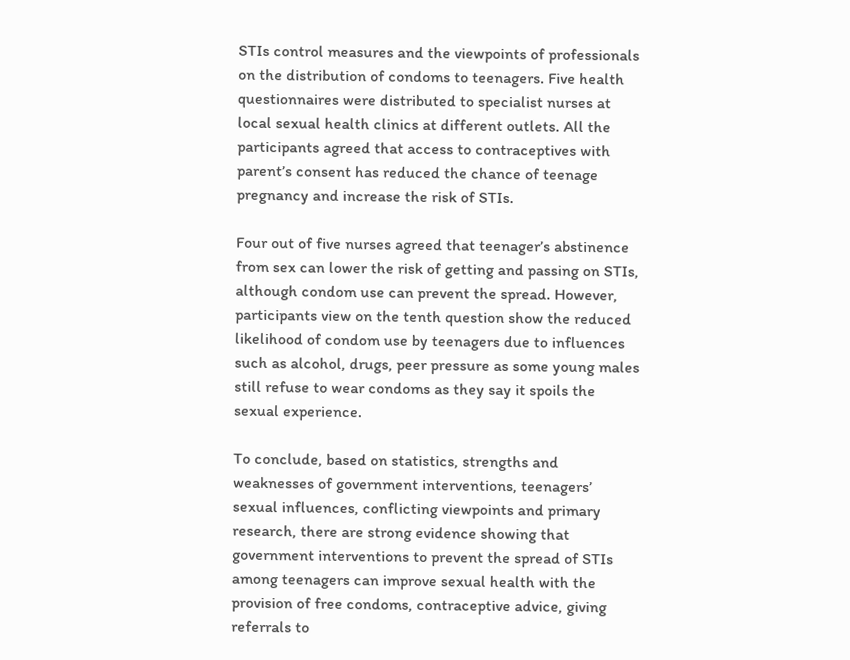STIs control measures and the viewpoints of professionals on the distribution of condoms to teenagers. Five health questionnaires were distributed to specialist nurses at local sexual health clinics at different outlets. All the participants agreed that access to contraceptives with parent’s consent has reduced the chance of teenage pregnancy and increase the risk of STIs.

Four out of five nurses agreed that teenager’s abstinence from sex can lower the risk of getting and passing on STIs, although condom use can prevent the spread. However, participants view on the tenth question show the reduced likelihood of condom use by teenagers due to influences such as alcohol, drugs, peer pressure as some young males still refuse to wear condoms as they say it spoils the sexual experience.

To conclude, based on statistics, strengths and weaknesses of government interventions, teenagers’ sexual influences, conflicting viewpoints and primary research, there are strong evidence showing that government interventions to prevent the spread of STIs among teenagers can improve sexual health with the provision of free condoms, contraceptive advice, giving referrals to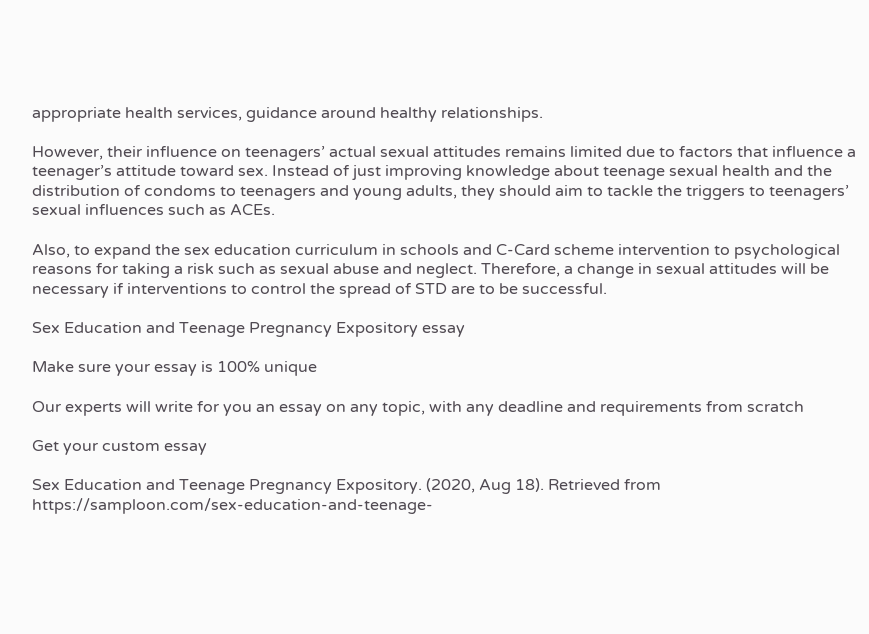appropriate health services, guidance around healthy relationships.

However, their influence on teenagers’ actual sexual attitudes remains limited due to factors that influence a teenager’s attitude toward sex. Instead of just improving knowledge about teenage sexual health and the distribution of condoms to teenagers and young adults, they should aim to tackle the triggers to teenagers’ sexual influences such as ACEs.

Also, to expand the sex education curriculum in schools and C-Card scheme intervention to psychological reasons for taking a risk such as sexual abuse and neglect. Therefore, a change in sexual attitudes will be necessary if interventions to control the spread of STD are to be successful.

Sex Education and Teenage Pregnancy Expository essay

Make sure your essay is 100% unique

Our experts will write for you an essay on any topic, with any deadline and requirements from scratch

Get your custom essay

Sex Education and Teenage Pregnancy Expository. (2020, Aug 18). Retrieved from https://samploon.com/sex-education-and-teenage-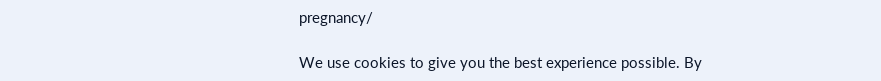pregnancy/

We use cookies to give you the best experience possible. By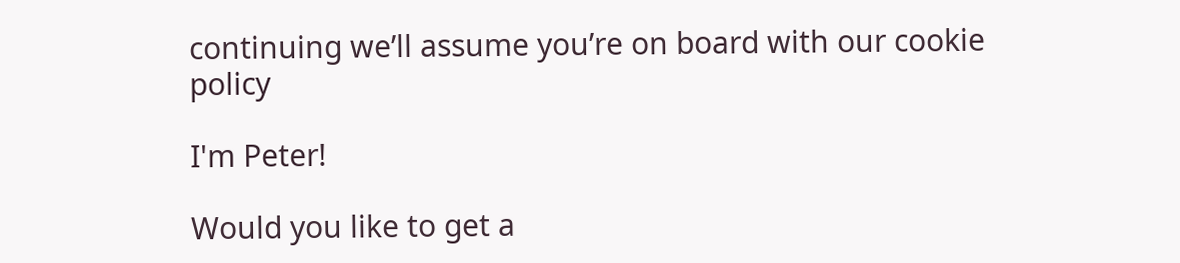continuing we’ll assume you’re on board with our cookie policy

I'm Peter!

Would you like to get a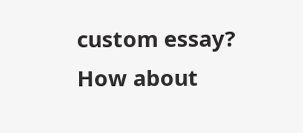custom essay? How about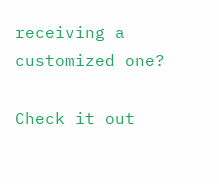receiving a customized one?

Check it out